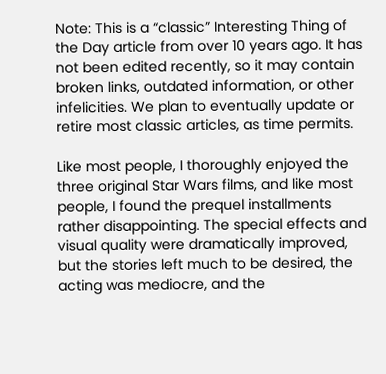Note: This is a “classic” Interesting Thing of the Day article from over 10 years ago. It has not been edited recently, so it may contain broken links, outdated information, or other infelicities. We plan to eventually update or retire most classic articles, as time permits.

Like most people, I thoroughly enjoyed the three original Star Wars films, and like most people, I found the prequel installments rather disappointing. The special effects and visual quality were dramatically improved, but the stories left much to be desired, the acting was mediocre, and the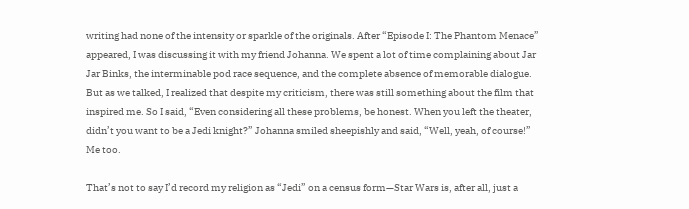writing had none of the intensity or sparkle of the originals. After “Episode I: The Phantom Menace” appeared, I was discussing it with my friend Johanna. We spent a lot of time complaining about Jar Jar Binks, the interminable pod race sequence, and the complete absence of memorable dialogue. But as we talked, I realized that despite my criticism, there was still something about the film that inspired me. So I said, “Even considering all these problems, be honest. When you left the theater, didn’t you want to be a Jedi knight?” Johanna smiled sheepishly and said, “Well, yeah, of course!” Me too.

That’s not to say I’d record my religion as “Jedi” on a census form—Star Wars is, after all, just a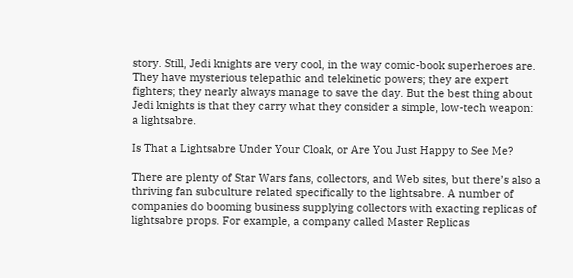story. Still, Jedi knights are very cool, in the way comic-book superheroes are. They have mysterious telepathic and telekinetic powers; they are expert fighters; they nearly always manage to save the day. But the best thing about Jedi knights is that they carry what they consider a simple, low-tech weapon: a lightsabre.

Is That a Lightsabre Under Your Cloak, or Are You Just Happy to See Me?

There are plenty of Star Wars fans, collectors, and Web sites, but there’s also a thriving fan subculture related specifically to the lightsabre. A number of companies do booming business supplying collectors with exacting replicas of lightsabre props. For example, a company called Master Replicas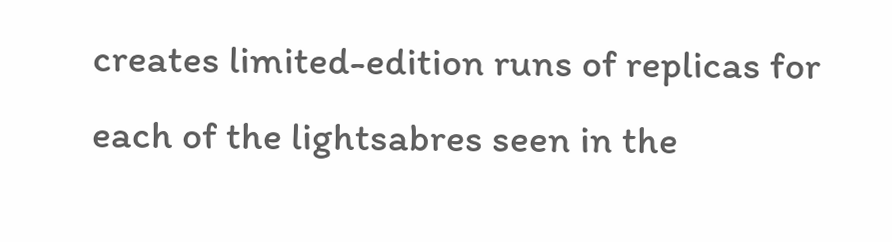creates limited-edition runs of replicas for each of the lightsabres seen in the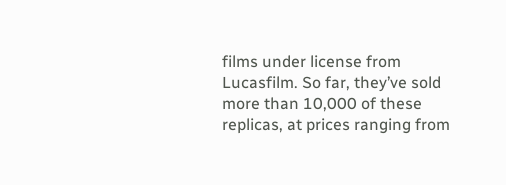films under license from Lucasfilm. So far, they’ve sold more than 10,000 of these replicas, at prices ranging from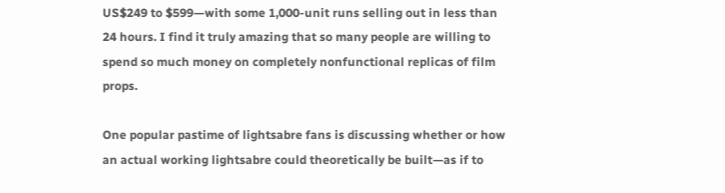US$249 to $599—with some 1,000-unit runs selling out in less than 24 hours. I find it truly amazing that so many people are willing to spend so much money on completely nonfunctional replicas of film props.

One popular pastime of lightsabre fans is discussing whether or how an actual working lightsabre could theoretically be built—as if to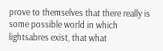prove to themselves that there really is some possible world in which lightsabres exist, that what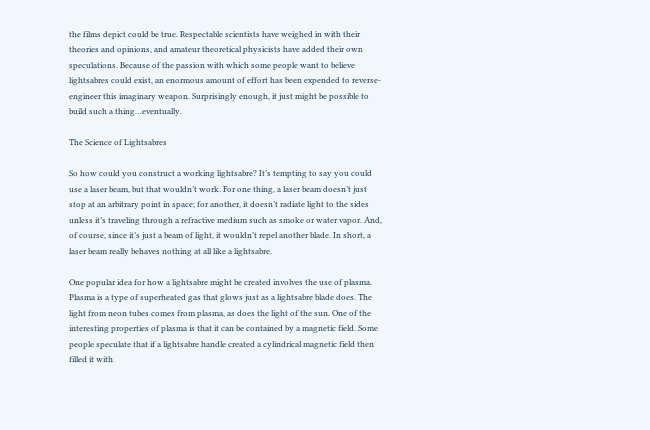the films depict could be true. Respectable scientists have weighed in with their theories and opinions, and amateur theoretical physicists have added their own speculations. Because of the passion with which some people want to believe lightsabres could exist, an enormous amount of effort has been expended to reverse-engineer this imaginary weapon. Surprisingly enough, it just might be possible to build such a thing…eventually.

The Science of Lightsabres

So how could you construct a working lightsabre? It’s tempting to say you could use a laser beam, but that wouldn’t work. For one thing, a laser beam doesn’t just stop at an arbitrary point in space; for another, it doesn’t radiate light to the sides unless it’s traveling through a refractive medium such as smoke or water vapor. And, of course, since it’s just a beam of light, it wouldn’t repel another blade. In short, a laser beam really behaves nothing at all like a lightsabre.

One popular idea for how a lightsabre might be created involves the use of plasma. Plasma is a type of superheated gas that glows just as a lightsabre blade does. The light from neon tubes comes from plasma, as does the light of the sun. One of the interesting properties of plasma is that it can be contained by a magnetic field. Some people speculate that if a lightsabre handle created a cylindrical magnetic field then filled it with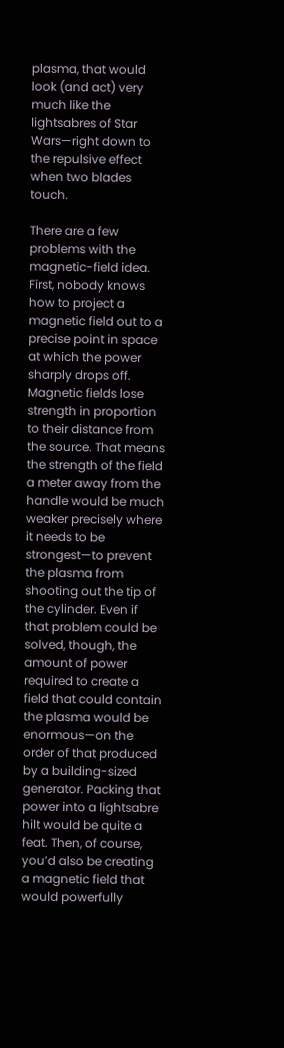plasma, that would look (and act) very much like the lightsabres of Star Wars—right down to the repulsive effect when two blades touch.

There are a few problems with the magnetic-field idea. First, nobody knows how to project a magnetic field out to a precise point in space at which the power sharply drops off. Magnetic fields lose strength in proportion to their distance from the source. That means the strength of the field a meter away from the handle would be much weaker precisely where it needs to be strongest—to prevent the plasma from shooting out the tip of the cylinder. Even if that problem could be solved, though, the amount of power required to create a field that could contain the plasma would be enormous—on the order of that produced by a building-sized generator. Packing that power into a lightsabre hilt would be quite a feat. Then, of course, you’d also be creating a magnetic field that would powerfully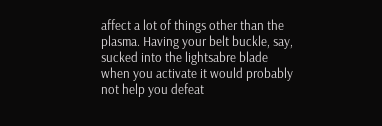affect a lot of things other than the plasma. Having your belt buckle, say, sucked into the lightsabre blade when you activate it would probably not help you defeat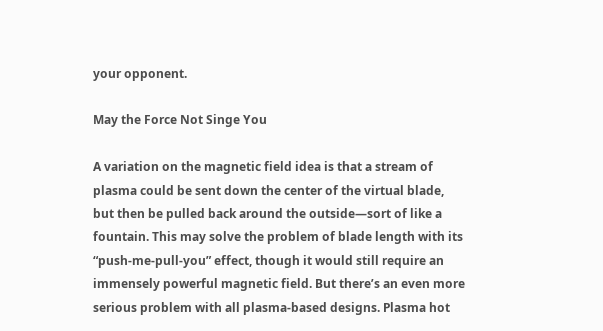your opponent.

May the Force Not Singe You

A variation on the magnetic field idea is that a stream of plasma could be sent down the center of the virtual blade, but then be pulled back around the outside—sort of like a fountain. This may solve the problem of blade length with its “push-me-pull-you” effect, though it would still require an immensely powerful magnetic field. But there’s an even more serious problem with all plasma-based designs. Plasma hot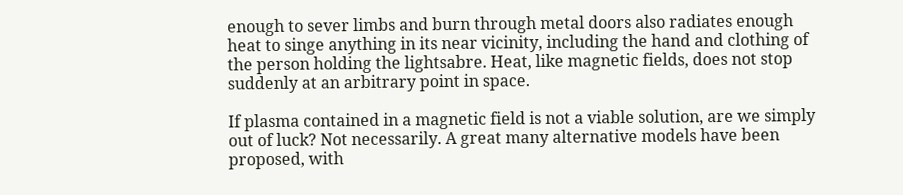enough to sever limbs and burn through metal doors also radiates enough heat to singe anything in its near vicinity, including the hand and clothing of the person holding the lightsabre. Heat, like magnetic fields, does not stop suddenly at an arbitrary point in space.

If plasma contained in a magnetic field is not a viable solution, are we simply out of luck? Not necessarily. A great many alternative models have been proposed, with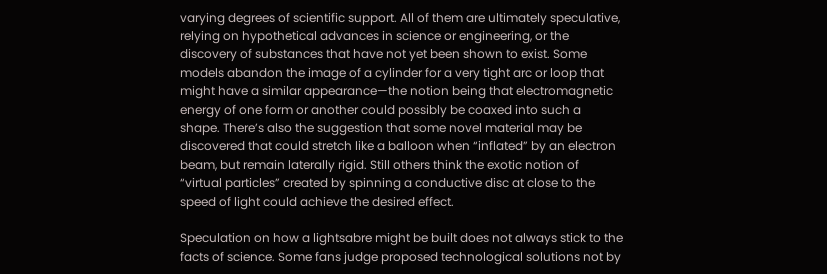varying degrees of scientific support. All of them are ultimately speculative, relying on hypothetical advances in science or engineering, or the discovery of substances that have not yet been shown to exist. Some models abandon the image of a cylinder for a very tight arc or loop that might have a similar appearance—the notion being that electromagnetic energy of one form or another could possibly be coaxed into such a shape. There’s also the suggestion that some novel material may be discovered that could stretch like a balloon when “inflated” by an electron beam, but remain laterally rigid. Still others think the exotic notion of “virtual particles” created by spinning a conductive disc at close to the speed of light could achieve the desired effect.

Speculation on how a lightsabre might be built does not always stick to the facts of science. Some fans judge proposed technological solutions not by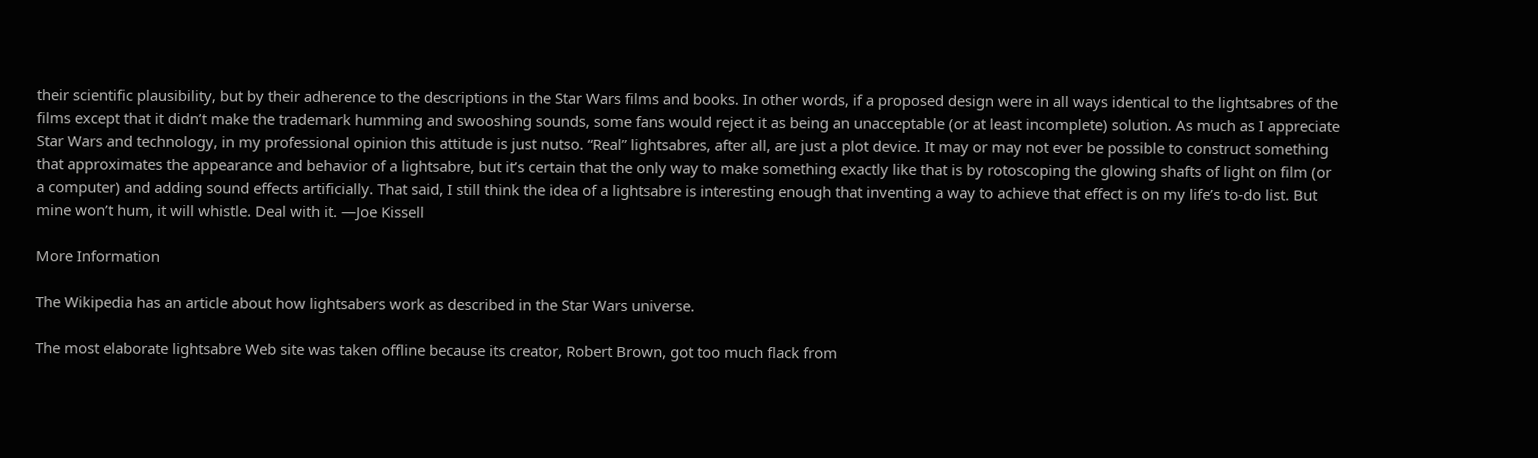their scientific plausibility, but by their adherence to the descriptions in the Star Wars films and books. In other words, if a proposed design were in all ways identical to the lightsabres of the films except that it didn’t make the trademark humming and swooshing sounds, some fans would reject it as being an unacceptable (or at least incomplete) solution. As much as I appreciate Star Wars and technology, in my professional opinion this attitude is just nutso. “Real” lightsabres, after all, are just a plot device. It may or may not ever be possible to construct something that approximates the appearance and behavior of a lightsabre, but it’s certain that the only way to make something exactly like that is by rotoscoping the glowing shafts of light on film (or a computer) and adding sound effects artificially. That said, I still think the idea of a lightsabre is interesting enough that inventing a way to achieve that effect is on my life’s to-do list. But mine won’t hum, it will whistle. Deal with it. —Joe Kissell

More Information

The Wikipedia has an article about how lightsabers work as described in the Star Wars universe.

The most elaborate lightsabre Web site was taken offline because its creator, Robert Brown, got too much flack from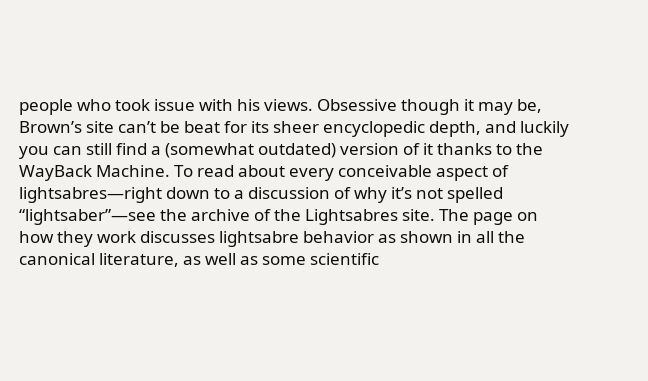people who took issue with his views. Obsessive though it may be, Brown’s site can’t be beat for its sheer encyclopedic depth, and luckily you can still find a (somewhat outdated) version of it thanks to the WayBack Machine. To read about every conceivable aspect of lightsabres—right down to a discussion of why it’s not spelled “lightsaber”—see the archive of the Lightsabres site. The page on how they work discusses lightsabre behavior as shown in all the canonical literature, as well as some scientific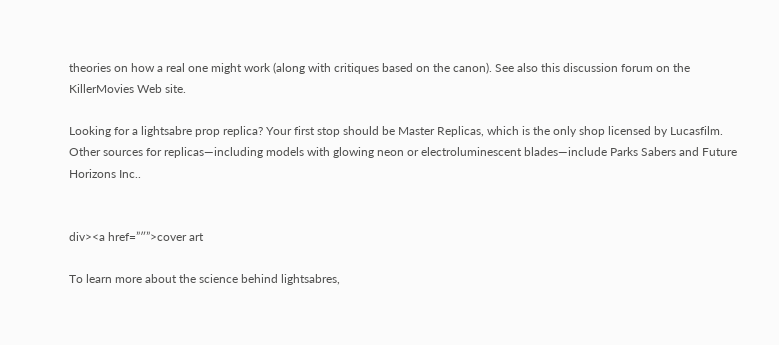theories on how a real one might work (along with critiques based on the canon). See also this discussion forum on the KillerMovies Web site.

Looking for a lightsabre prop replica? Your first stop should be Master Replicas, which is the only shop licensed by Lucasfilm. Other sources for replicas—including models with glowing neon or electroluminescent blades—include Parks Sabers and Future Horizons Inc..


div><a href=”″”>cover art

To learn more about the science behind lightsabres,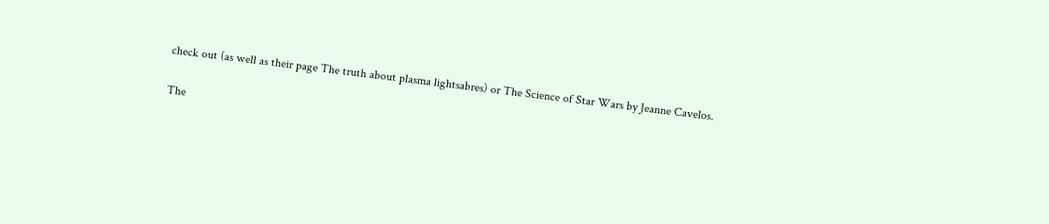check out (as well as their page The truth about plasma lightsabres) or The Science of Star Wars by Jeanne Cavelos.

The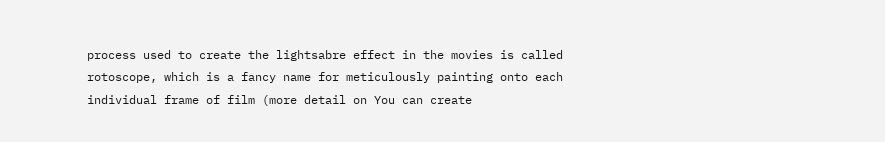process used to create the lightsabre effect in the movies is called rotoscope, which is a fancy name for meticulously painting onto each individual frame of film (more detail on You can create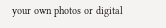your own photos or digital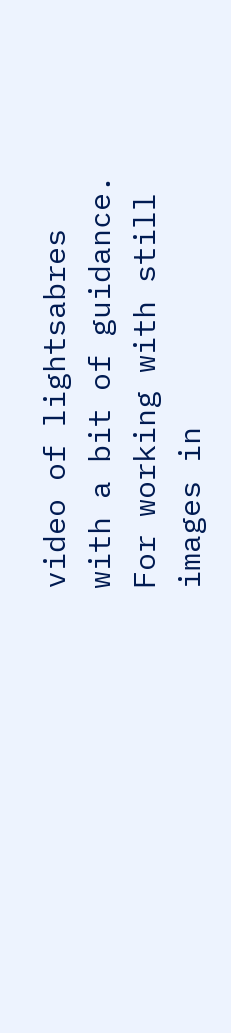video of lightsabres with a bit of guidance. For working with still images in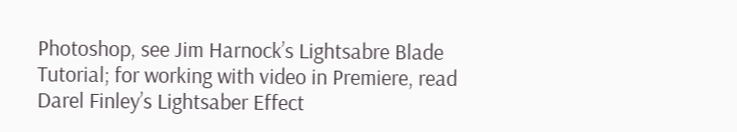Photoshop, see Jim Harnock’s Lightsabre Blade Tutorial; for working with video in Premiere, read Darel Finley’s Lightsaber Effect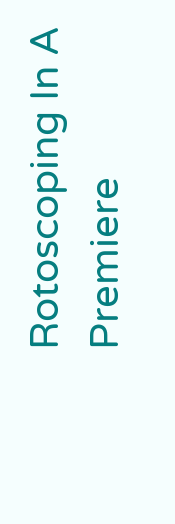Rotoscoping In A Premiere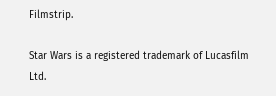Filmstrip.

Star Wars is a registered trademark of Lucasfilm Ltd.